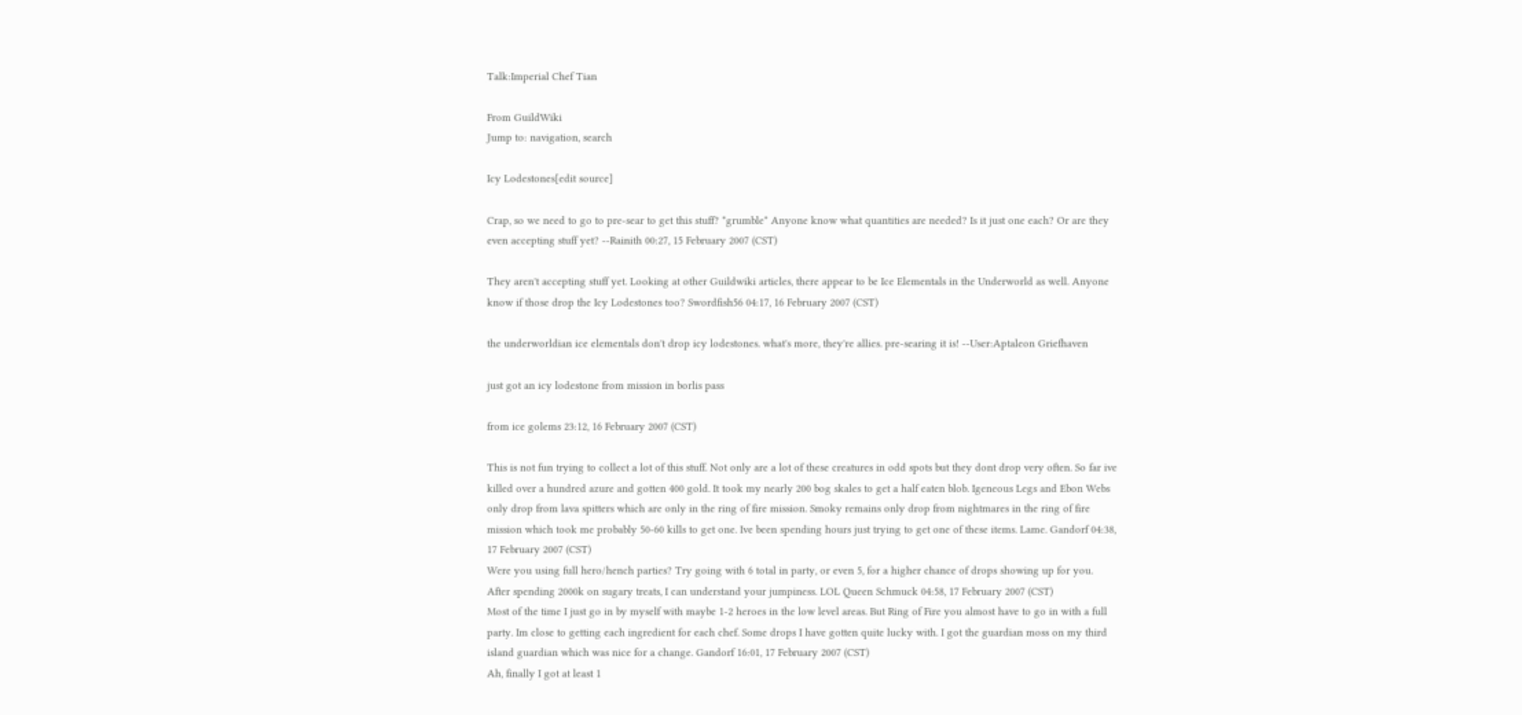Talk:Imperial Chef Tian

From GuildWiki
Jump to: navigation, search

Icy Lodestones[edit source]

Crap, so we need to go to pre-sear to get this stuff? *grumble* Anyone know what quantities are needed? Is it just one each? Or are they even accepting stuff yet? --Rainith 00:27, 15 February 2007 (CST)

They aren't accepting stuff yet. Looking at other Guildwiki articles, there appear to be Ice Elementals in the Underworld as well. Anyone know if those drop the Icy Lodestones too? Swordfish56 04:17, 16 February 2007 (CST)

the underworldian ice elementals don't drop icy lodestones. what's more, they're allies. pre-searing it is! --User:Aptaleon Griefhaven

just got an icy lodestone from mission in borlis pass

from ice golems 23:12, 16 February 2007 (CST)

This is not fun trying to collect a lot of this stuff. Not only are a lot of these creatures in odd spots but they dont drop very often. So far ive killed over a hundred azure and gotten 400 gold. It took my nearly 200 bog skales to get a half eaten blob. Igeneous Legs and Ebon Webs only drop from lava spitters which are only in the ring of fire mission. Smoky remains only drop from nightmares in the ring of fire mission which took me probably 50-60 kills to get one. Ive been spending hours just trying to get one of these items. Lame. Gandorf 04:38, 17 February 2007 (CST)
Were you using full hero/hench parties? Try going with 6 total in party, or even 5, for a higher chance of drops showing up for you. After spending 2000k on sugary treats, I can understand your jumpiness. LOL Queen Schmuck 04:58, 17 February 2007 (CST)
Most of the time I just go in by myself with maybe 1-2 heroes in the low level areas. But Ring of Fire you almost have to go in with a full party. Im close to getting each ingredient for each chef. Some drops I have gotten quite lucky with. I got the guardian moss on my third island guardian which was nice for a change. Gandorf 16:01, 17 February 2007 (CST)
Ah, finally I got at least 1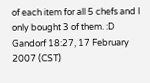of each item for all 5 chefs and I only bought 3 of them. :D Gandorf 18:27, 17 February 2007 (CST)